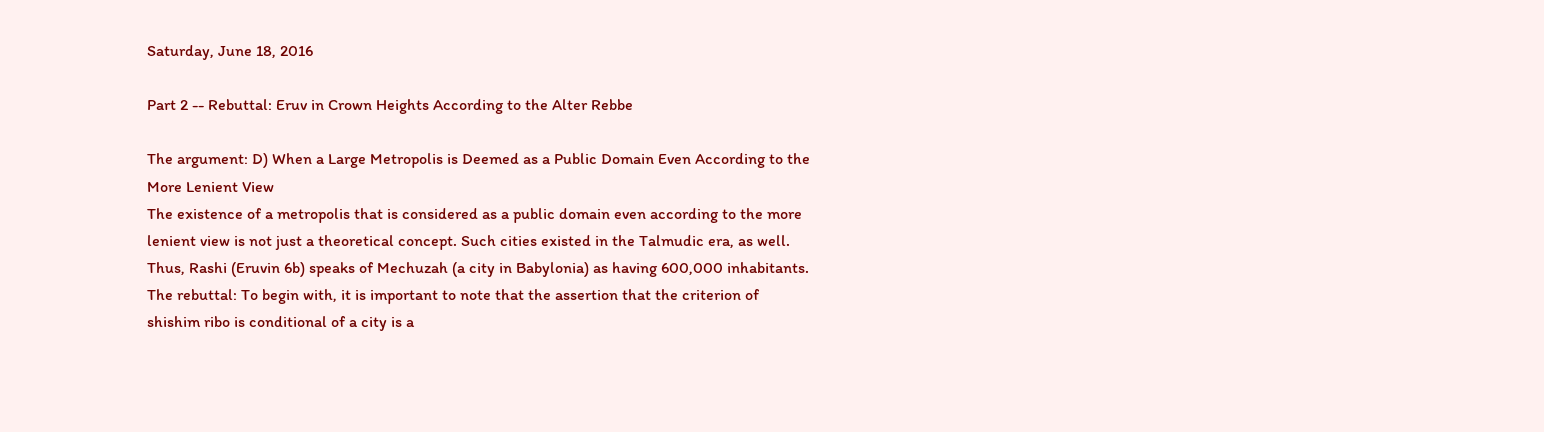Saturday, June 18, 2016

Part 2 -- Rebuttal: Eruv in Crown Heights According to the Alter Rebbe

The argument: D) When a Large Metropolis is Deemed as a Public Domain Even According to the More Lenient View
The existence of a metropolis that is considered as a public domain even according to the more lenient view is not just a theoretical concept. Such cities existed in the Talmudic era, as well. Thus, Rashi (Eruvin 6b) speaks of Mechuzah (a city in Babylonia) as having 600,000 inhabitants.
The rebuttal: To begin with, it is important to note that the assertion that the criterion of shishim ribo is conditional of a city is a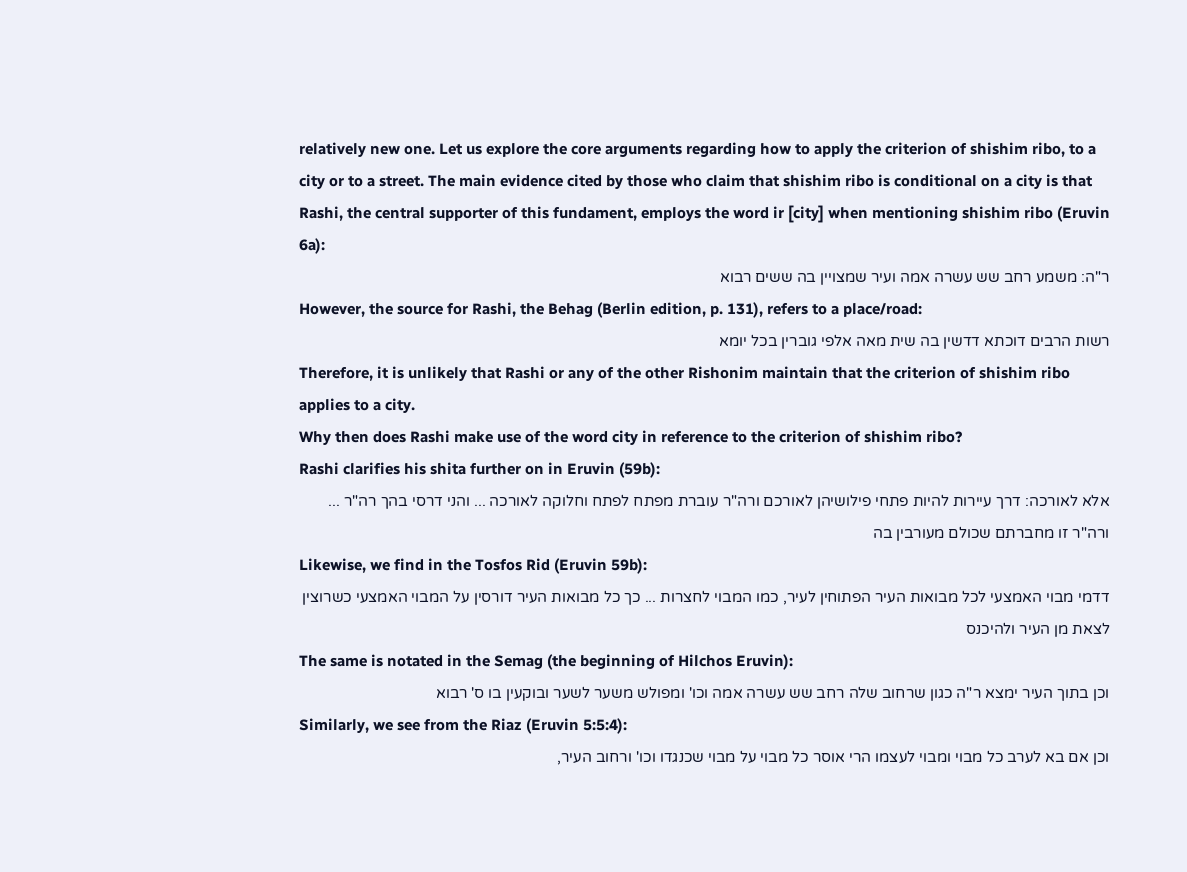relatively new one. Let us explore the core arguments regarding how to apply the criterion of shishim ribo, to a city or to a street. The main evidence cited by those who claim that shishim ribo is conditional on a city is that Rashi, the central supporter of this fundament, employs the word ir [city] when mentioning shishim ribo (Eruvin 6a):
ר"ה: משמע רחב שש עשרה אמה ועיר שמצויין בה ששים רבוא
However, the source for Rashi, the Behag (Berlin edition, p. 131), refers to a place/road:
רשות הרבים דוכתא דדשין בה שית מאה אלפי גוברין בכל יומא
Therefore, it is unlikely that Rashi or any of the other Rishonim maintain that the criterion of shishim ribo applies to a city.
Why then does Rashi make use of the word city in reference to the criterion of shishim ribo?
Rashi clarifies his shita further on in Eruvin (59b):
אלא לאורכה: דרך עיירות להיות פתחי פילושיהן לאורכם ורה"ר עוברת מפתח לפתח וחלוקה לאורכה ... והני דרסי בהך רה"ר ... ורה"ר זו מחברתם שכולם מעורבין בה
Likewise, we find in the Tosfos Rid (Eruvin 59b):
דדמי מבוי האמצעי לכל מבואות העיר הפתוחין לעיר, כמו המבוי לחצרות ... כך כל מבואות העיר דורסין על המבוי האמצעי כשרוצין לצאת מן העיר ולהיכנס
The same is notated in the Semag (the beginning of Hilchos Eruvin):
וכן בתוך העיר ימצא ר"ה כגון שרחוב שלה רחב שש עשרה אמה וכו' ומפולש משער לשער ובוקעין בו ס' רבוא
Similarly, we see from the Riaz (Eruvin 5:5:4):
וכן אם בא לערב כל מבוי ומבוי לעצמו הרי אוסר כל מבוי על מבוי שכנגדו וכו' ורחוב העיר,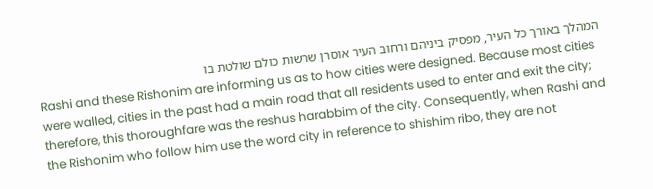המהלך באורך כל העיר, מפסיק ביניהם ורחוב העיר אוסרן שרשות כולם שולטת בו
Rashi and these Rishonim are informing us as to how cities were designed. Because most cities were walled, cities in the past had a main road that all residents used to enter and exit the city; therefore, this thoroughfare was the reshus harabbim of the city. Consequently, when Rashi and the Rishonim who follow him use the word city in reference to shishim ribo, they are not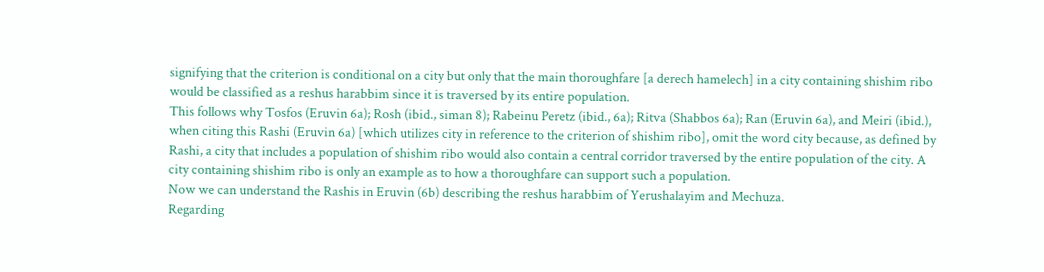signifying that the criterion is conditional on a city but only that the main thoroughfare [a derech hamelech] in a city containing shishim ribo would be classified as a reshus harabbim since it is traversed by its entire population.
This follows why Tosfos (Eruvin 6a); Rosh (ibid., siman 8); Rabeinu Peretz (ibid., 6a); Ritva (Shabbos 6a); Ran (Eruvin 6a), and Meiri (ibid.), when citing this Rashi (Eruvin 6a) [which utilizes city in reference to the criterion of shishim ribo], omit the word city because, as defined by Rashi, a city that includes a population of shishim ribo would also contain a central corridor traversed by the entire population of the city. A city containing shishim ribo is only an example as to how a thoroughfare can support such a population.
Now we can understand the Rashis in Eruvin (6b) describing the reshus harabbim of Yerushalayim and Mechuza.
Regarding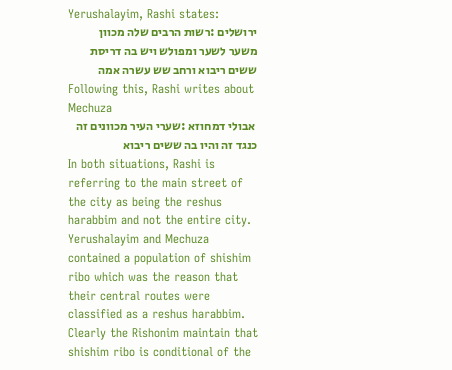Yerushalayim, Rashi states:
ירושלים :רשות הרבים שלה מכוון משער לשער ומפולש ויש בה דריסת ששים ריבוא ורחב שש עשרה אמה
Following this, Rashi writes about Mechuza
 אבולי דמחוזא :שערי העיר מכוונים זה כנגד זה והיו בה ששים ריבוא
In both situations, Rashi is referring to the main street of the city as being the reshus harabbim and not the entire city. Yerushalayim and Mechuza contained a population of shishim ribo which was the reason that their central routes were classified as a reshus harabbim. Clearly the Rishonim maintain that shishim ribo is conditional of the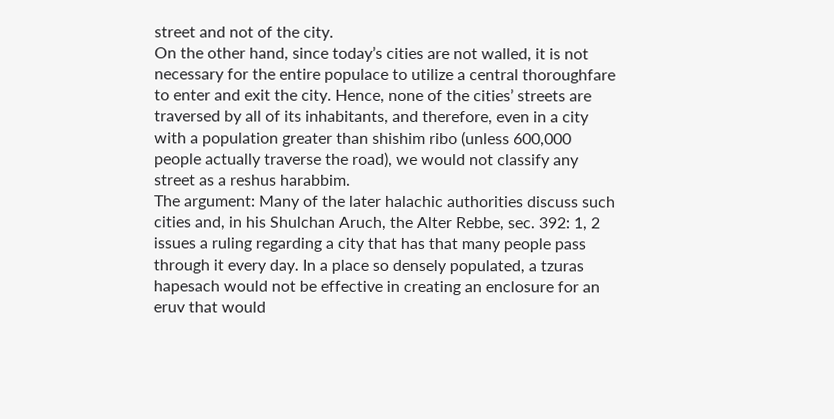street and not of the city.
On the other hand, since today’s cities are not walled, it is not necessary for the entire populace to utilize a central thoroughfare to enter and exit the city. Hence, none of the cities’ streets are traversed by all of its inhabitants, and therefore, even in a city with a population greater than shishim ribo (unless 600,000 people actually traverse the road), we would not classify any street as a reshus harabbim.
The argument: Many of the later halachic authorities discuss such cities and, in his Shulchan Aruch, the Alter Rebbe, sec. 392: 1, 2 issues a ruling regarding a city that has that many people pass through it every day. In a place so densely populated, a tzuras hapesach would not be effective in creating an enclosure for an eruv that would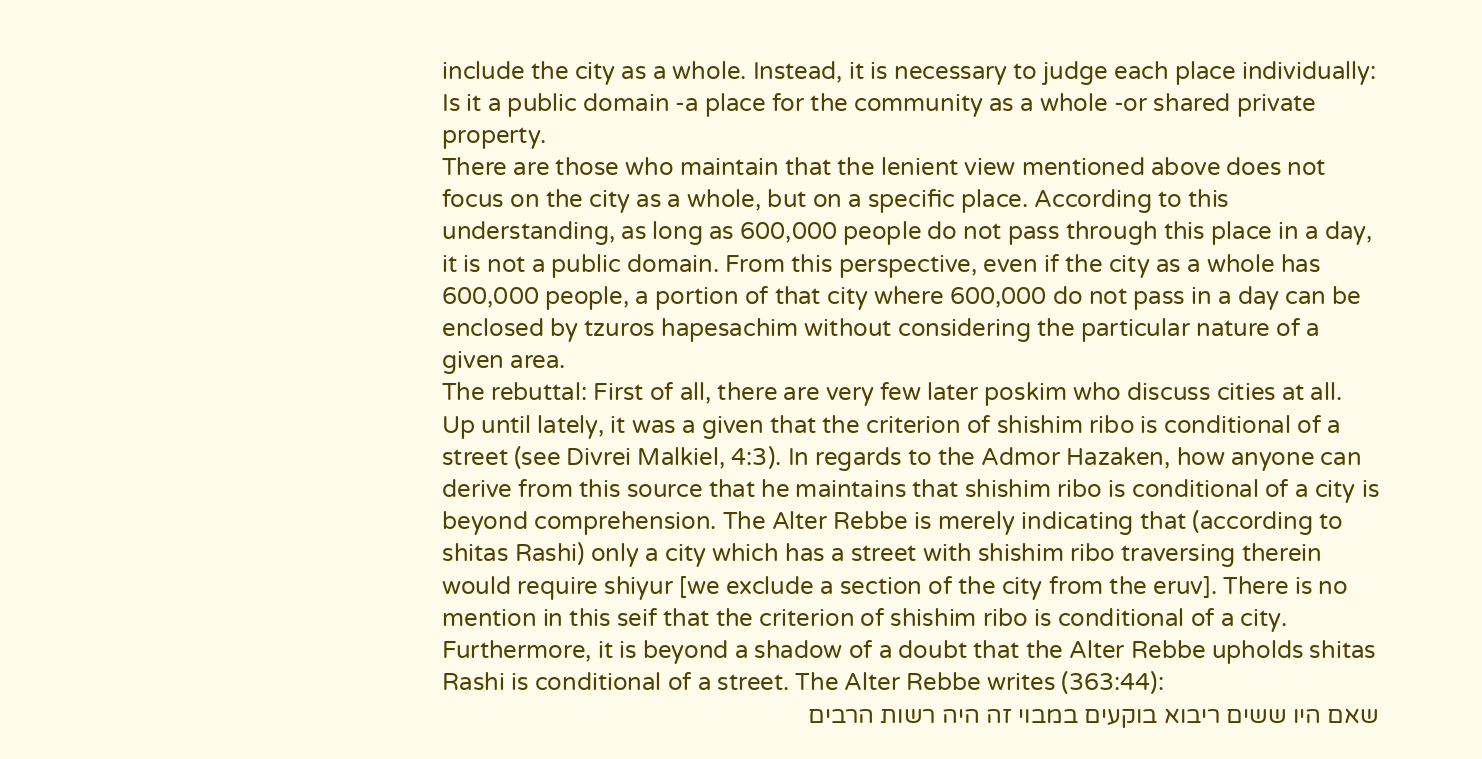include the city as a whole. Instead, it is necessary to judge each place individually: Is it a public domain -a place for the community as a whole -or shared private property.
There are those who maintain that the lenient view mentioned above does not focus on the city as a whole, but on a specific place. According to this understanding, as long as 600,000 people do not pass through this place in a day, it is not a public domain. From this perspective, even if the city as a whole has 600,000 people, a portion of that city where 600,000 do not pass in a day can be enclosed by tzuros hapesachim without considering the particular nature of a given area.
The rebuttal: First of all, there are very few later poskim who discuss cities at all. Up until lately, it was a given that the criterion of shishim ribo is conditional of a street (see Divrei Malkiel, 4:3). In regards to the Admor Hazaken, how anyone can derive from this source that he maintains that shishim ribo is conditional of a city is beyond comprehension. The Alter Rebbe is merely indicating that (according to shitas Rashi) only a city which has a street with shishim ribo traversing therein would require shiyur [we exclude a section of the city from the eruv]. There is no mention in this seif that the criterion of shishim ribo is conditional of a city. Furthermore, it is beyond a shadow of a doubt that the Alter Rebbe upholds shitas Rashi is conditional of a street. The Alter Rebbe writes (363:44):
שאם היו ששים ריבוא בוקעים במבוי זה היה רשות הרבים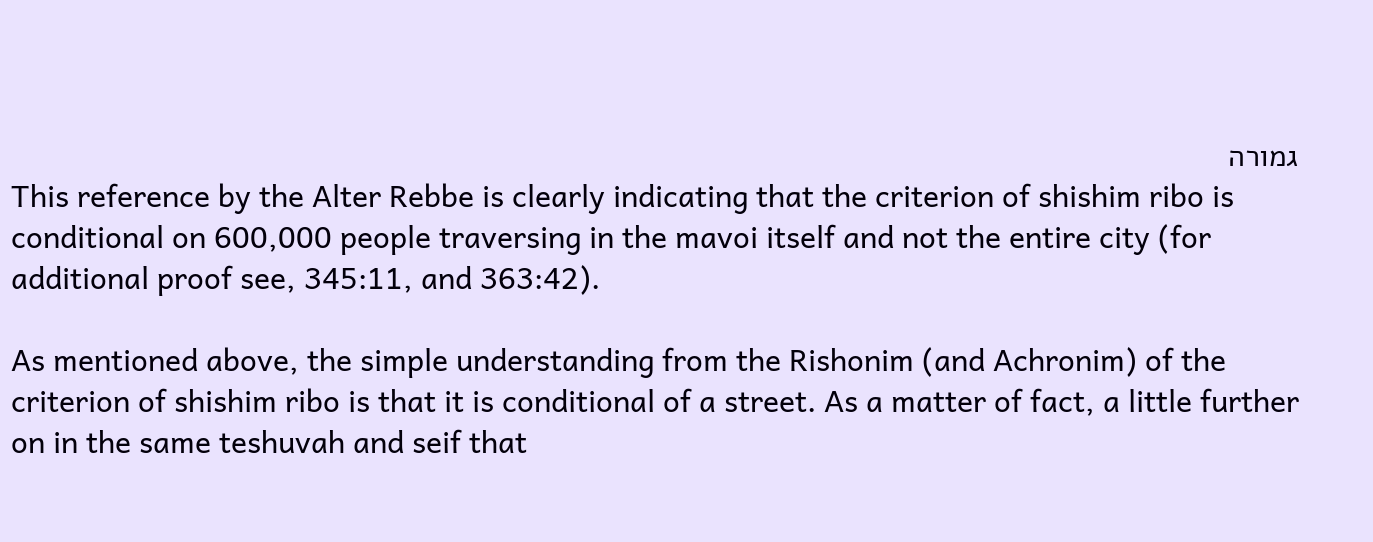גמורה
This reference by the Alter Rebbe is clearly indicating that the criterion of shishim ribo is conditional on 600,000 people traversing in the mavoi itself and not the entire city (for additional proof see, 345:11, and 363:42).

As mentioned above, the simple understanding from the Rishonim (and Achronim) of the criterion of shishim ribo is that it is conditional of a street. As a matter of fact, a little further on in the same teshuvah and seif that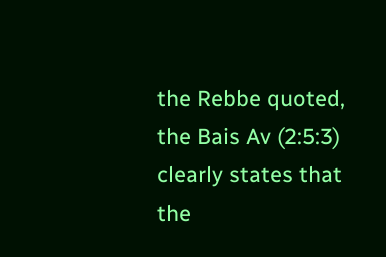the Rebbe quoted, the Bais Av (2:5:3) clearly states that the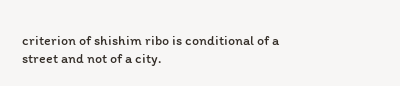criterion of shishim ribo is conditional of a street and not of a city.